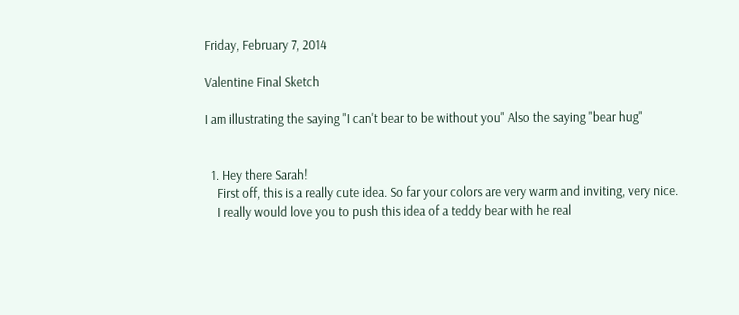Friday, February 7, 2014

Valentine Final Sketch

I am illustrating the saying "I can't bear to be without you" Also the saying "bear hug"


  1. Hey there Sarah!
    First off, this is a really cute idea. So far your colors are very warm and inviting, very nice.
    I really would love you to push this idea of a teddy bear with he real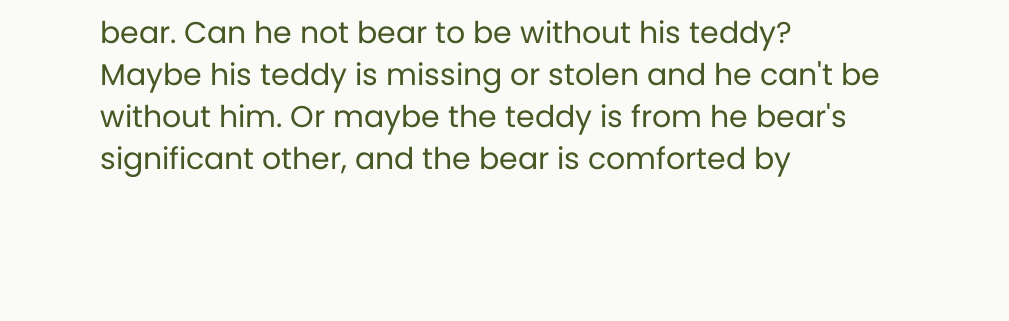bear. Can he not bear to be without his teddy? Maybe his teddy is missing or stolen and he can't be without him. Or maybe the teddy is from he bear's significant other, and the bear is comforted by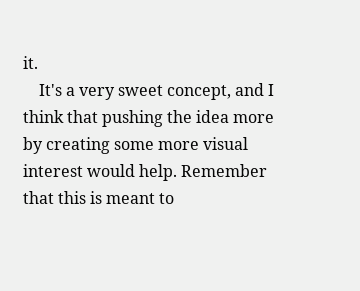it.
    It's a very sweet concept, and I think that pushing the idea more by creating some more visual interest would help. Remember that this is meant to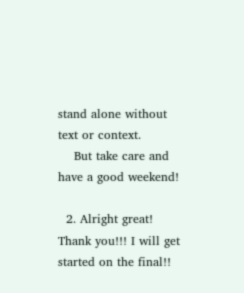stand alone without text or context.
    But take care and have a good weekend!

  2. Alright great! Thank you!!! I will get started on the final!!